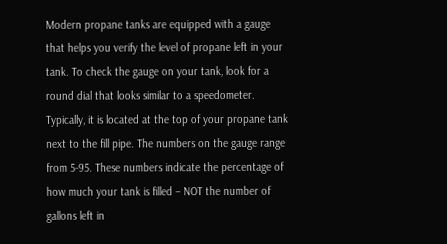Modern propane tanks are equipped with a gauge that helps you verify the level of propane left in your tank. To check the gauge on your tank, look for a round dial that looks similar to a speedometer. Typically, it is located at the top of your propane tank next to the fill pipe. The numbers on the gauge range from 5-95. These numbers indicate the percentage of how much your tank is filled – NOT the number of gallons left in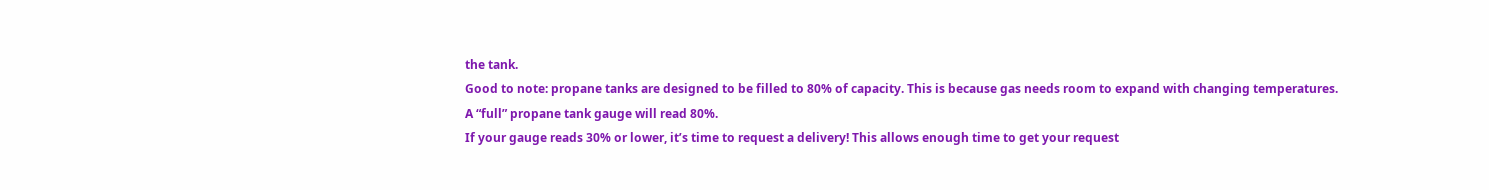the tank.
Good to note: propane tanks are designed to be filled to 80% of capacity. This is because gas needs room to expand with changing temperatures. A “full” propane tank gauge will read 80%.
If your gauge reads 30% or lower, it’s time to request a delivery! This allows enough time to get your request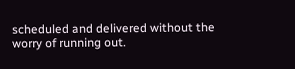scheduled and delivered without the worry of running out.